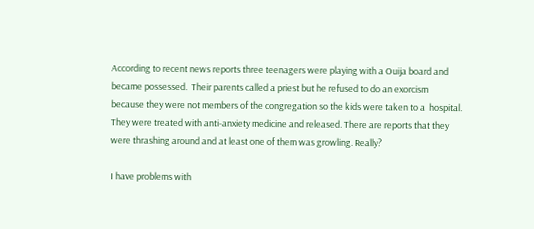According to recent news reports three teenagers were playing with a Ouija board and became possessed.  Their parents called a priest but he refused to do an exorcism because they were not members of the congregation so the kids were taken to a  hospital.  They were treated with anti-anxiety medicine and released. There are reports that they were thrashing around and at least one of them was growling. Really?

I have problems with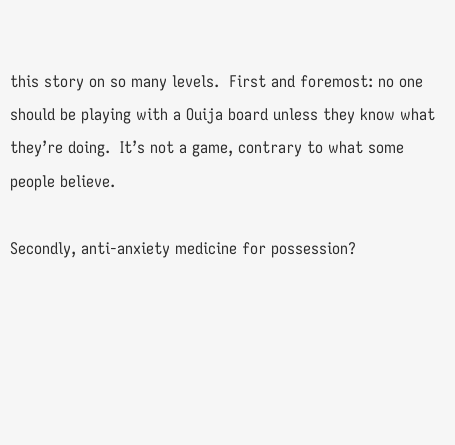this story on so many levels.  First and foremost: no one should be playing with a Ouija board unless they know what they’re doing.  It’s not a game, contrary to what some people believe.

Secondly, anti-anxiety medicine for possession?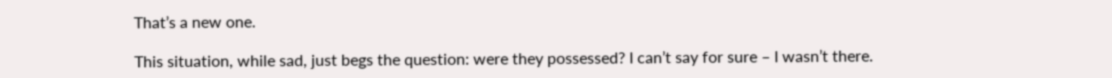That’s a new one.

This situation, while sad, just begs the question: were they possessed? I can’t say for sure – I wasn’t there.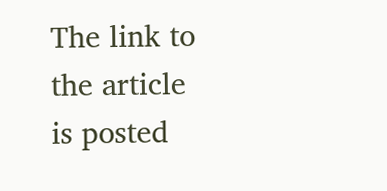The link to the article is posted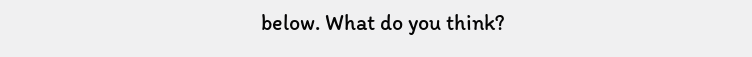below. What do you think?